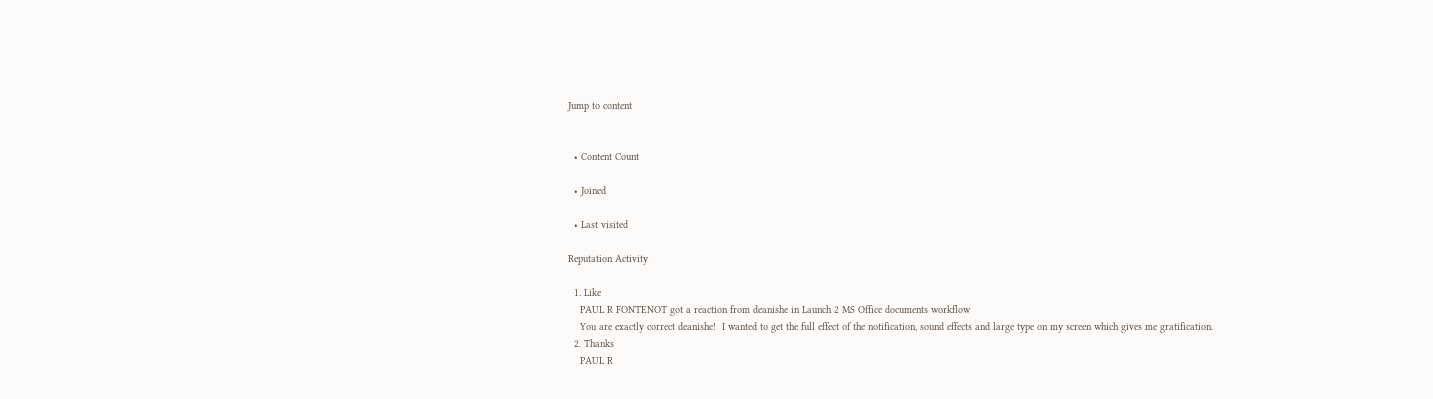Jump to content


  • Content Count

  • Joined

  • Last visited

Reputation Activity

  1. Like
    PAUL R FONTENOT got a reaction from deanishe in Launch 2 MS Office documents workflow
    You are exactly correct deanishe!  I wanted to get the full effect of the notification, sound effects and large type on my screen which gives me gratification.
  2. Thanks
    PAUL R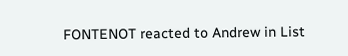FONTENOT reacted to Andrew in List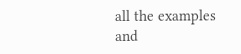all the examples and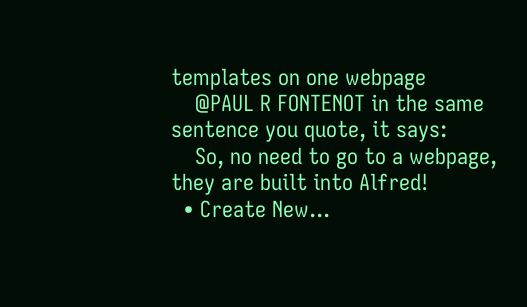templates on one webpage
    @PAUL R FONTENOT in the same sentence you quote, it says:
    So, no need to go to a webpage, they are built into Alfred!
  • Create New...